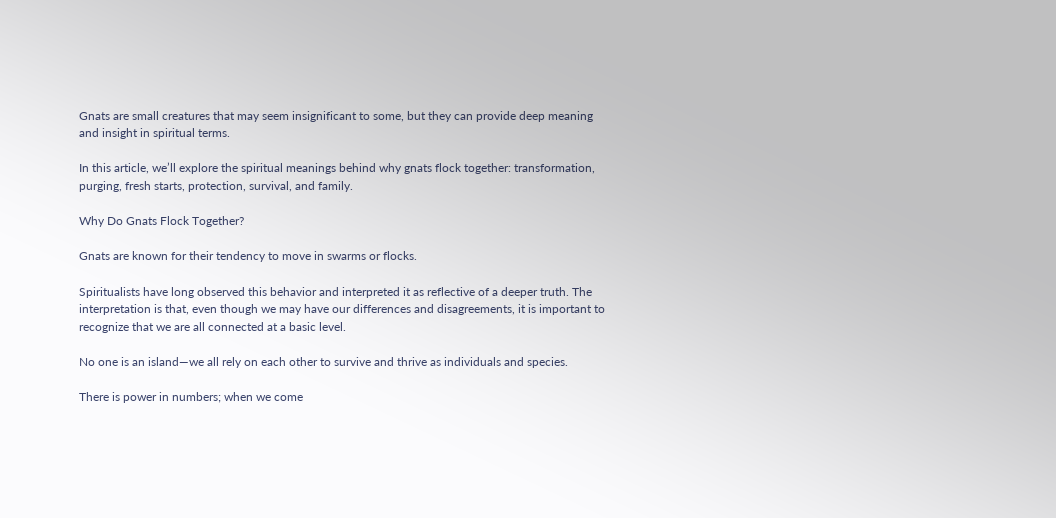Gnats are small creatures that may seem insignificant to some, but they can provide deep meaning and insight in spiritual terms.

In this article, we’ll explore the spiritual meanings behind why gnats flock together: transformation, purging, fresh starts, protection, survival, and family.

Why Do Gnats Flock Together?

Gnats are known for their tendency to move in swarms or flocks.

Spiritualists have long observed this behavior and interpreted it as reflective of a deeper truth. The interpretation is that, even though we may have our differences and disagreements, it is important to recognize that we are all connected at a basic level.

No one is an island—we all rely on each other to survive and thrive as individuals and species.

There is power in numbers; when we come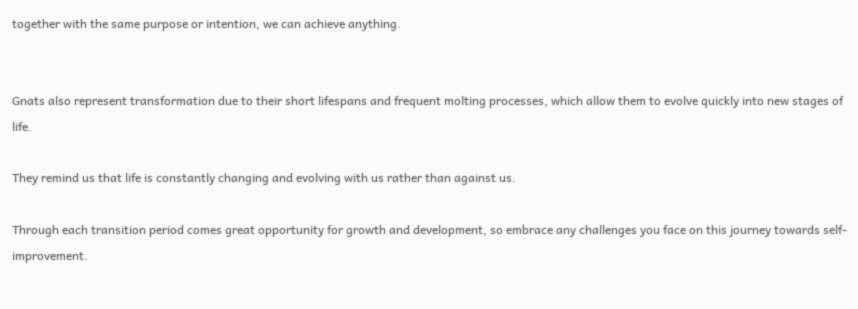together with the same purpose or intention, we can achieve anything.


Gnats also represent transformation due to their short lifespans and frequent molting processes, which allow them to evolve quickly into new stages of life.

They remind us that life is constantly changing and evolving with us rather than against us.

Through each transition period comes great opportunity for growth and development, so embrace any challenges you face on this journey towards self-improvement.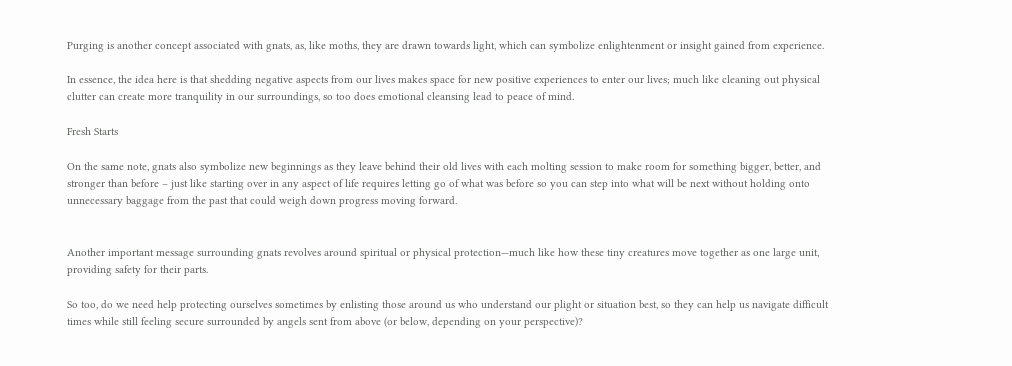Purging is another concept associated with gnats, as, like moths, they are drawn towards light, which can symbolize enlightenment or insight gained from experience.

In essence, the idea here is that shedding negative aspects from our lives makes space for new positive experiences to enter our lives; much like cleaning out physical clutter can create more tranquility in our surroundings, so too does emotional cleansing lead to peace of mind.

Fresh Starts

On the same note, gnats also symbolize new beginnings as they leave behind their old lives with each molting session to make room for something bigger, better, and stronger than before – just like starting over in any aspect of life requires letting go of what was before so you can step into what will be next without holding onto unnecessary baggage from the past that could weigh down progress moving forward.


Another important message surrounding gnats revolves around spiritual or physical protection—much like how these tiny creatures move together as one large unit, providing safety for their parts.

So too, do we need help protecting ourselves sometimes by enlisting those around us who understand our plight or situation best, so they can help us navigate difficult times while still feeling secure surrounded by angels sent from above (or below, depending on your perspective)?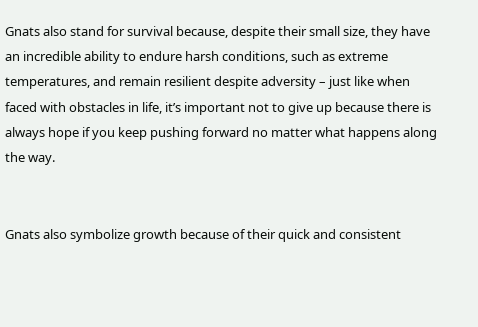Gnats also stand for survival because, despite their small size, they have an incredible ability to endure harsh conditions, such as extreme temperatures, and remain resilient despite adversity – just like when faced with obstacles in life, it’s important not to give up because there is always hope if you keep pushing forward no matter what happens along the way.


Gnats also symbolize growth because of their quick and consistent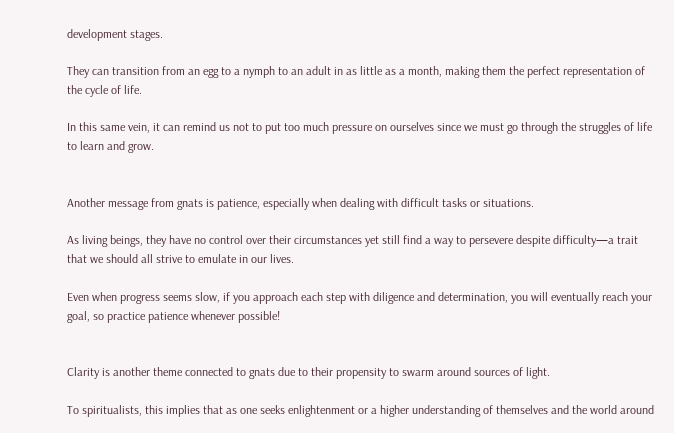development stages.

They can transition from an egg to a nymph to an adult in as little as a month, making them the perfect representation of the cycle of life.

In this same vein, it can remind us not to put too much pressure on ourselves since we must go through the struggles of life to learn and grow.


Another message from gnats is patience, especially when dealing with difficult tasks or situations.

As living beings, they have no control over their circumstances yet still find a way to persevere despite difficulty—a trait that we should all strive to emulate in our lives.

Even when progress seems slow, if you approach each step with diligence and determination, you will eventually reach your goal, so practice patience whenever possible!


Clarity is another theme connected to gnats due to their propensity to swarm around sources of light.

To spiritualists, this implies that as one seeks enlightenment or a higher understanding of themselves and the world around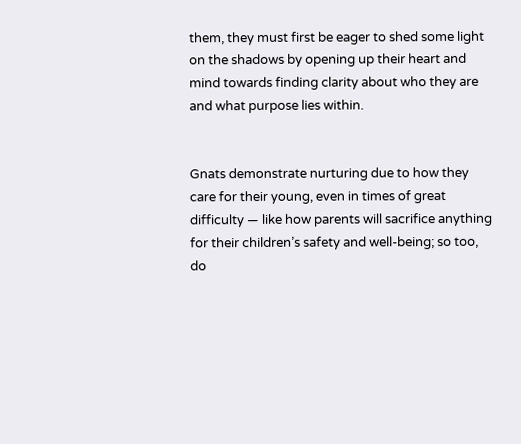them, they must first be eager to shed some light on the shadows by opening up their heart and mind towards finding clarity about who they are and what purpose lies within.


Gnats demonstrate nurturing due to how they care for their young, even in times of great difficulty — like how parents will sacrifice anything for their children’s safety and well-being; so too, do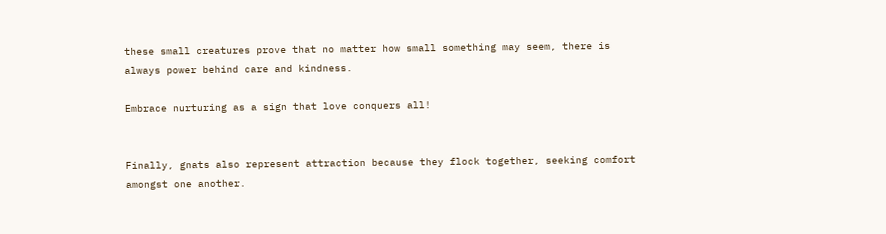these small creatures prove that no matter how small something may seem, there is always power behind care and kindness.

Embrace nurturing as a sign that love conquers all!


Finally, gnats also represent attraction because they flock together, seeking comfort amongst one another.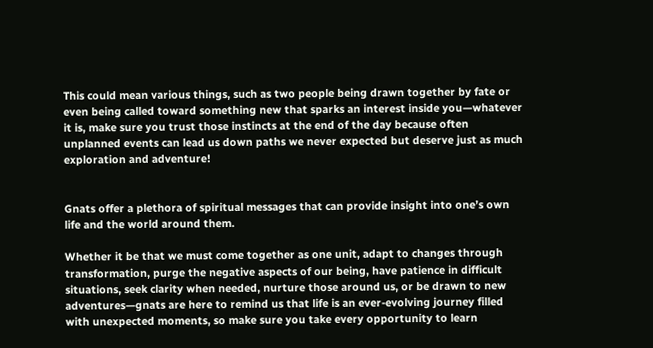This could mean various things, such as two people being drawn together by fate or even being called toward something new that sparks an interest inside you—whatever it is, make sure you trust those instincts at the end of the day because often unplanned events can lead us down paths we never expected but deserve just as much exploration and adventure!


Gnats offer a plethora of spiritual messages that can provide insight into one’s own life and the world around them.

Whether it be that we must come together as one unit, adapt to changes through transformation, purge the negative aspects of our being, have patience in difficult situations, seek clarity when needed, nurture those around us, or be drawn to new adventures—gnats are here to remind us that life is an ever-evolving journey filled with unexpected moments, so make sure you take every opportunity to learn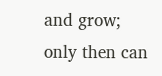and grow; only then can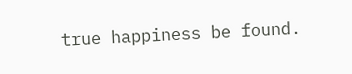true happiness be found.